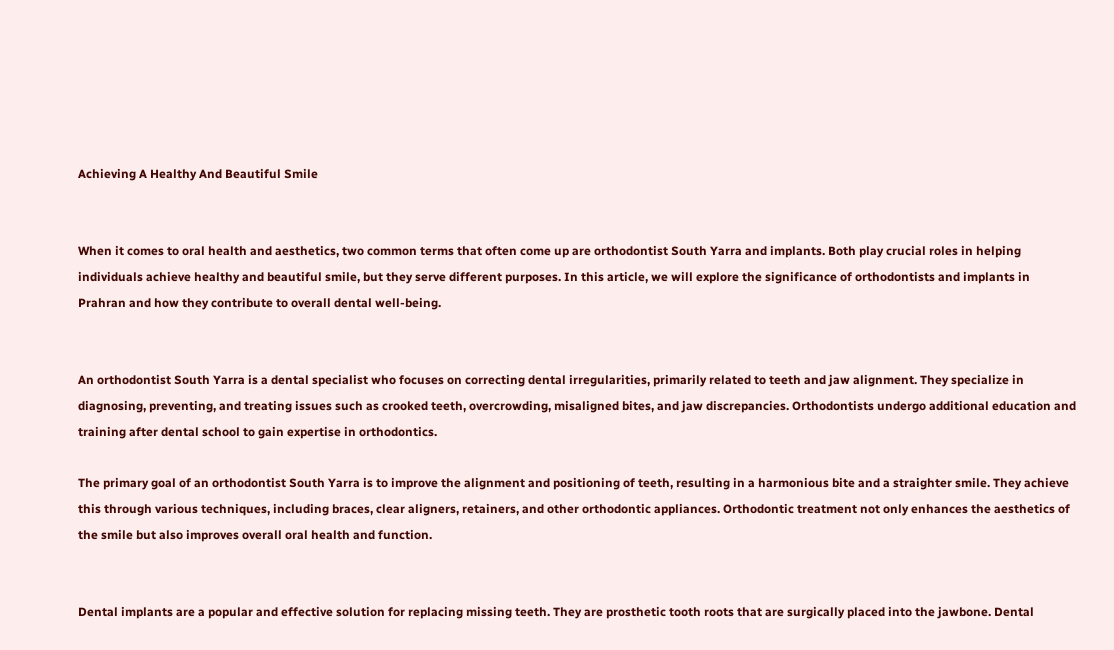Achieving A Healthy And Beautiful Smile


When it comes to oral health and aesthetics, two common terms that often come up are orthodontist South Yarra and implants. Both play crucial roles in helping individuals achieve healthy and beautiful smile, but they serve different purposes. In this article, we will explore the significance of orthodontists and implants in Prahran and how they contribute to overall dental well-being.


An orthodontist South Yarra is a dental specialist who focuses on correcting dental irregularities, primarily related to teeth and jaw alignment. They specialize in diagnosing, preventing, and treating issues such as crooked teeth, overcrowding, misaligned bites, and jaw discrepancies. Orthodontists undergo additional education and training after dental school to gain expertise in orthodontics.

The primary goal of an orthodontist South Yarra is to improve the alignment and positioning of teeth, resulting in a harmonious bite and a straighter smile. They achieve this through various techniques, including braces, clear aligners, retainers, and other orthodontic appliances. Orthodontic treatment not only enhances the aesthetics of the smile but also improves overall oral health and function.


Dental implants are a popular and effective solution for replacing missing teeth. They are prosthetic tooth roots that are surgically placed into the jawbone. Dental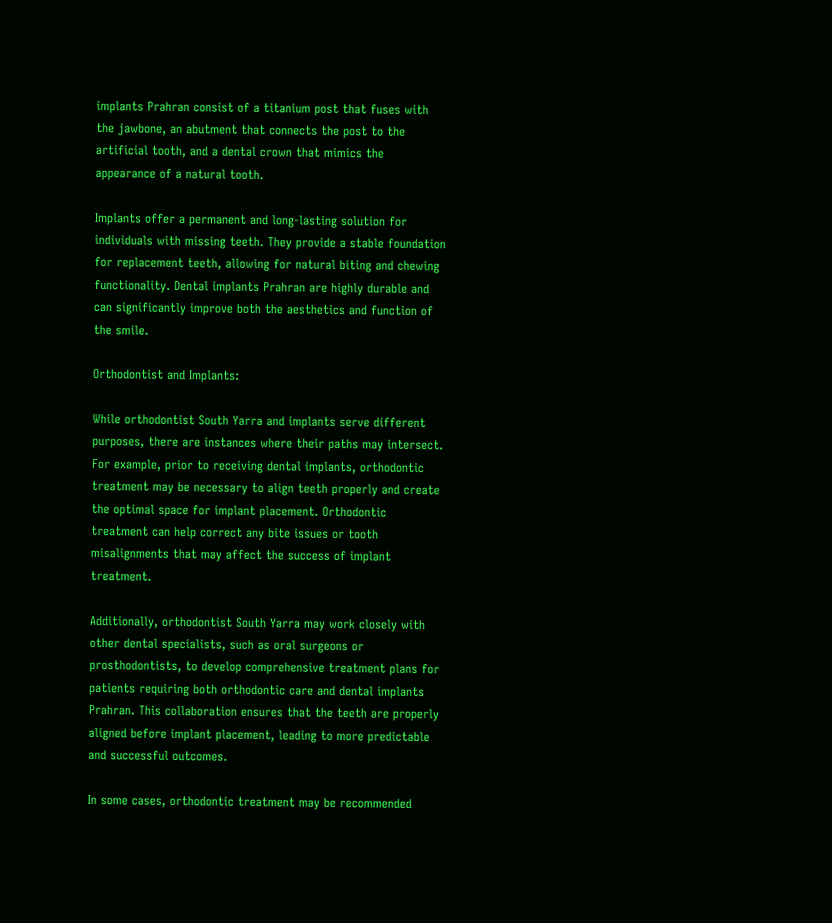implants Prahran consist of a titanium post that fuses with the jawbone, an abutment that connects the post to the artificial tooth, and a dental crown that mimics the appearance of a natural tooth.

Implants offer a permanent and long-lasting solution for individuals with missing teeth. They provide a stable foundation for replacement teeth, allowing for natural biting and chewing functionality. Dental implants Prahran are highly durable and can significantly improve both the aesthetics and function of the smile.

Orthodontist and Implants:

While orthodontist South Yarra and implants serve different purposes, there are instances where their paths may intersect. For example, prior to receiving dental implants, orthodontic treatment may be necessary to align teeth properly and create the optimal space for implant placement. Orthodontic treatment can help correct any bite issues or tooth misalignments that may affect the success of implant treatment.

Additionally, orthodontist South Yarra may work closely with other dental specialists, such as oral surgeons or prosthodontists, to develop comprehensive treatment plans for patients requiring both orthodontic care and dental implants Prahran. This collaboration ensures that the teeth are properly aligned before implant placement, leading to more predictable and successful outcomes.

In some cases, orthodontic treatment may be recommended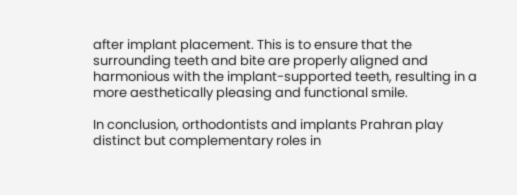after implant placement. This is to ensure that the surrounding teeth and bite are properly aligned and harmonious with the implant-supported teeth, resulting in a more aesthetically pleasing and functional smile.

In conclusion, orthodontists and implants Prahran play distinct but complementary roles in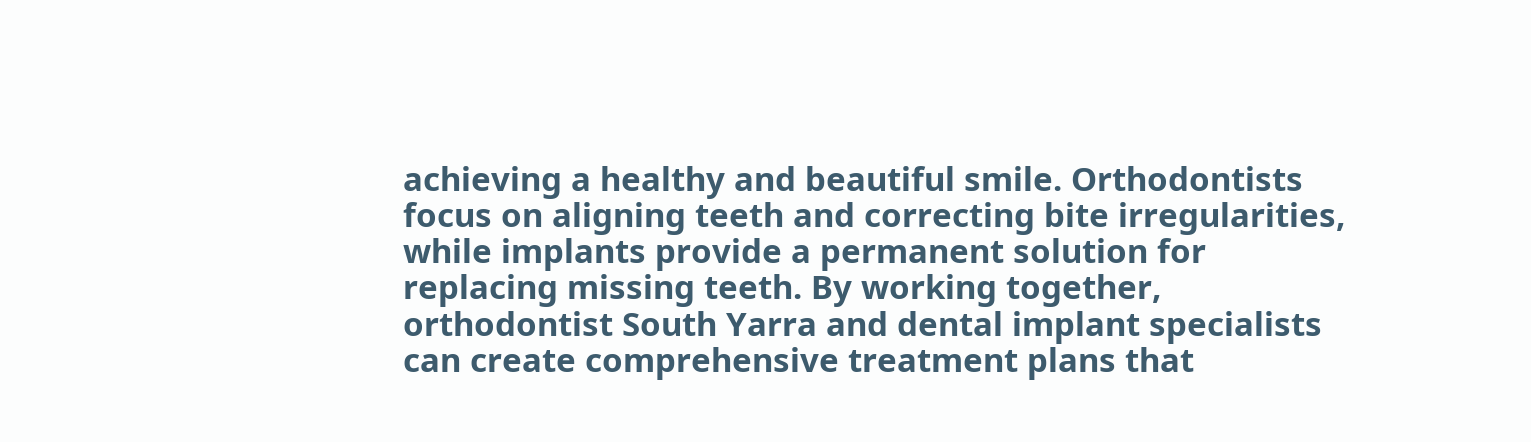achieving a healthy and beautiful smile. Orthodontists focus on aligning teeth and correcting bite irregularities, while implants provide a permanent solution for replacing missing teeth. By working together, orthodontist South Yarra and dental implant specialists can create comprehensive treatment plans that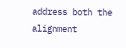address both the alignment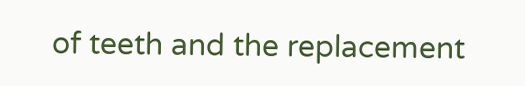of teeth and the replacement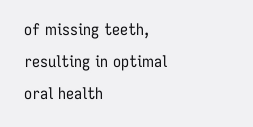of missing teeth, resulting in optimal oral health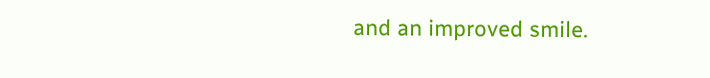and an improved smile.